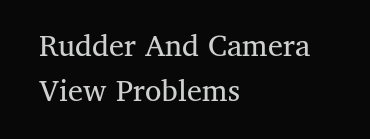Rudder And Camera View Problems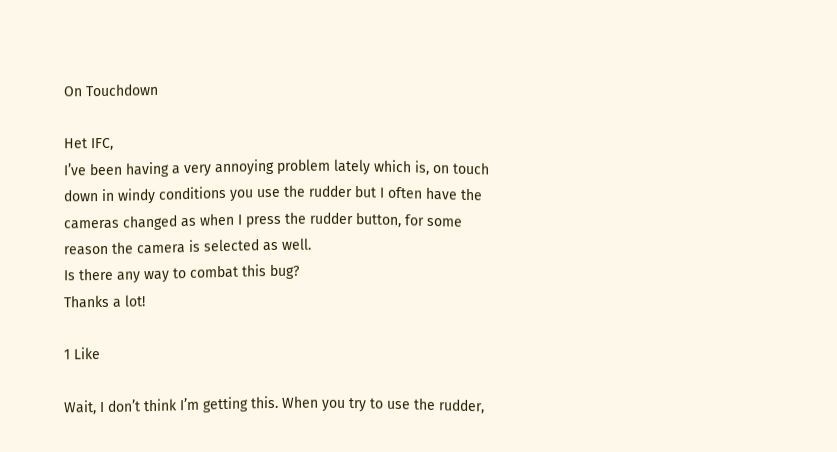On Touchdown

Het IFC,
I’ve been having a very annoying problem lately which is, on touch down in windy conditions you use the rudder but I often have the cameras changed as when I press the rudder button, for some reason the camera is selected as well.
Is there any way to combat this bug?
Thanks a lot!

1 Like

Wait, I don’t think I’m getting this. When you try to use the rudder,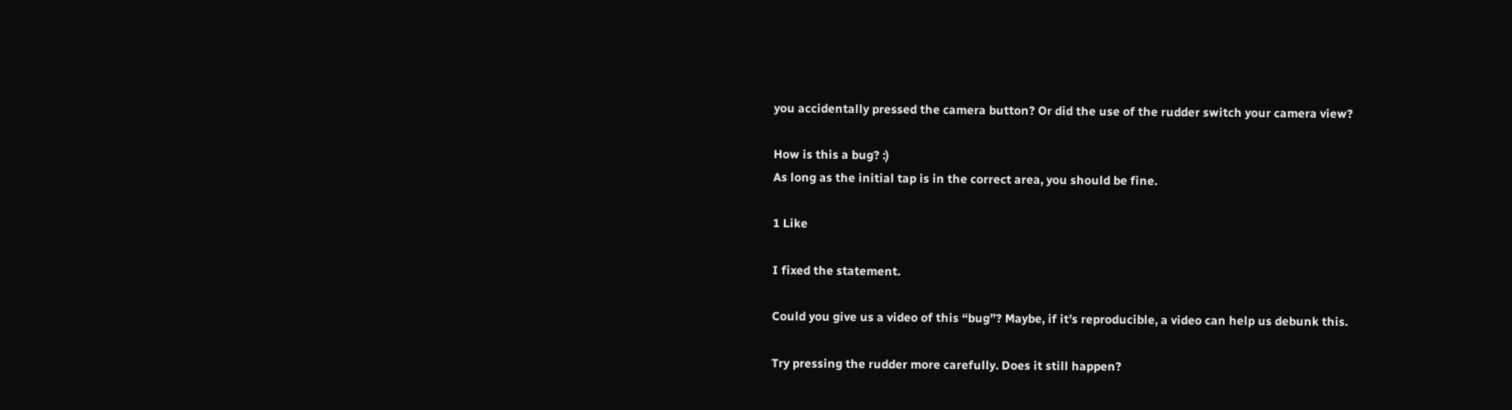you accidentally pressed the camera button? Or did the use of the rudder switch your camera view?

How is this a bug? :)
As long as the initial tap is in the correct area, you should be fine.

1 Like

I fixed the statement.

Could you give us a video of this “bug”? Maybe, if it’s reproducible, a video can help us debunk this.

Try pressing the rudder more carefully. Does it still happen?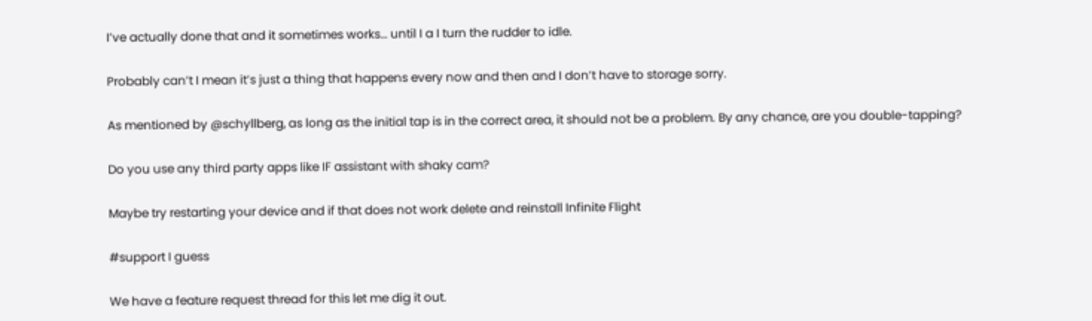I’ve actually done that and it sometimes works… until I a I turn the rudder to idle.

Probably can’t I mean it’s just a thing that happens every now and then and I don’t have to storage sorry.

As mentioned by @schyllberg, as long as the initial tap is in the correct area, it should not be a problem. By any chance, are you double-tapping?

Do you use any third party apps like IF assistant with shaky cam?

Maybe try restarting your device and if that does not work delete and reinstall Infinite Flight

#support I guess

We have a feature request thread for this let me dig it out.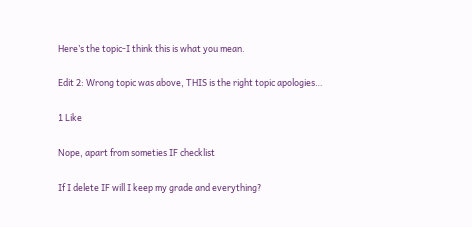Here’s the topic-I think this is what you mean.

Edit 2: Wrong topic was above, THIS is the right topic apologies…

1 Like

Nope, apart from someties IF checklist

If I delete IF will I keep my grade and everything?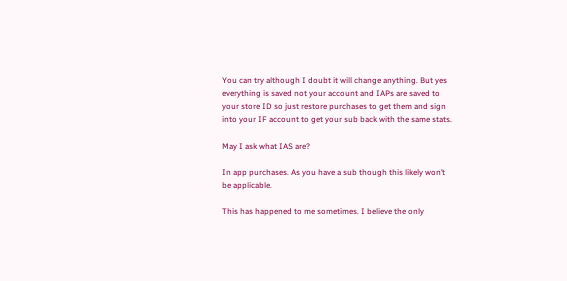You can try although I doubt it will change anything. But yes everything is saved not your account and IAPs are saved to your store ID so just restore purchases to get them and sign into your IF account to get your sub back with the same stats.

May I ask what IAS are?

In app purchases. As you have a sub though this likely won’t be applicable.

This has happened to me sometimes. I believe the only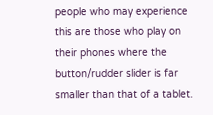people who may experience this are those who play on their phones where the button/rudder slider is far smaller than that of a tablet.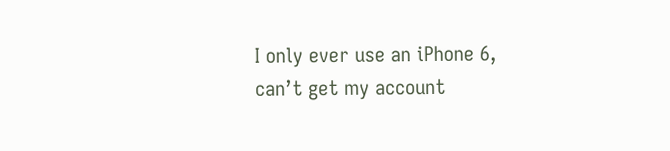I only ever use an iPhone 6, can’t get my account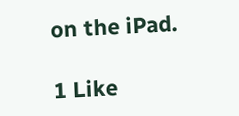on the iPad.

1 Like